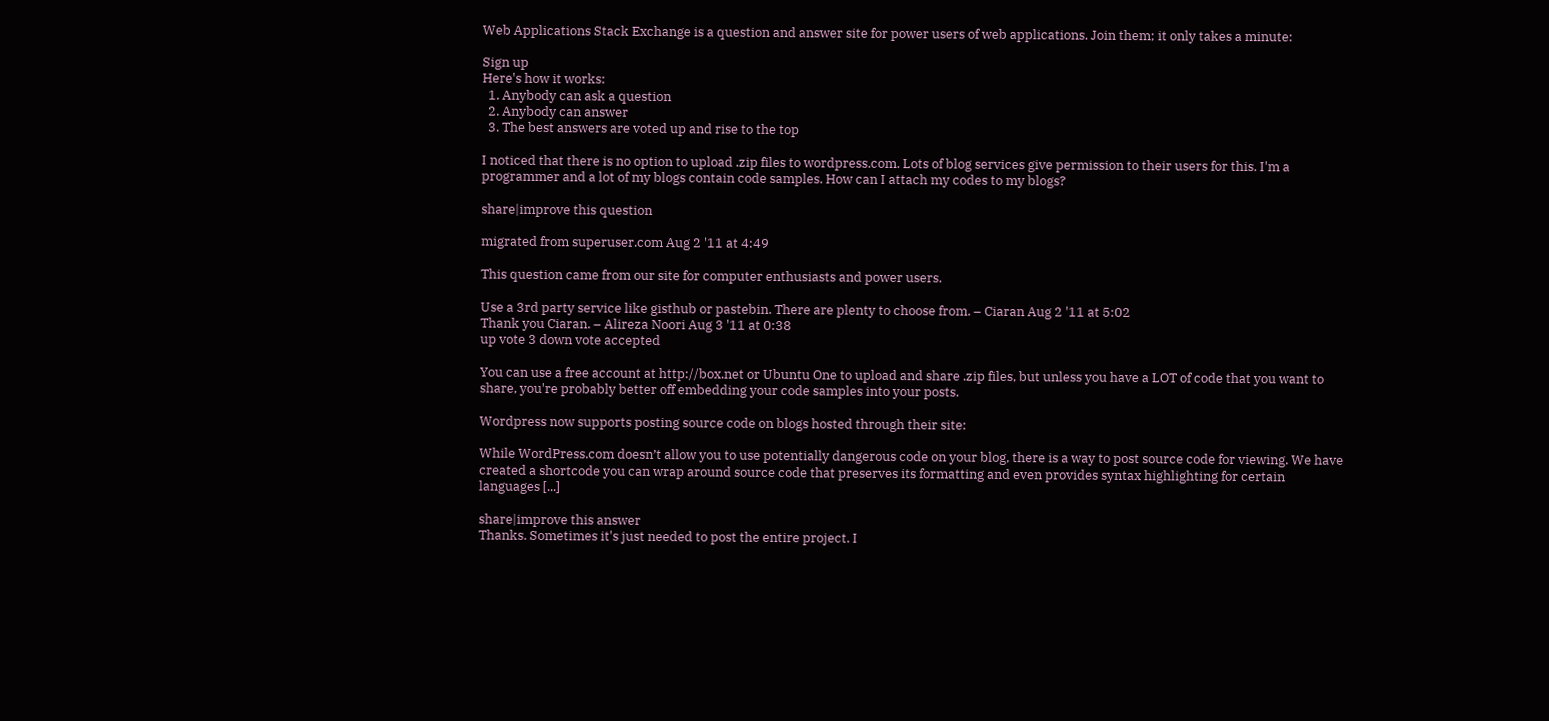Web Applications Stack Exchange is a question and answer site for power users of web applications. Join them; it only takes a minute:

Sign up
Here's how it works:
  1. Anybody can ask a question
  2. Anybody can answer
  3. The best answers are voted up and rise to the top

I noticed that there is no option to upload .zip files to wordpress.com. Lots of blog services give permission to their users for this. I'm a programmer and a lot of my blogs contain code samples. How can I attach my codes to my blogs?

share|improve this question

migrated from superuser.com Aug 2 '11 at 4:49

This question came from our site for computer enthusiasts and power users.

Use a 3rd party service like gisthub or pastebin. There are plenty to choose from. – Ciaran Aug 2 '11 at 5:02
Thank you Ciaran. – Alireza Noori Aug 3 '11 at 0:38
up vote 3 down vote accepted

You can use a free account at http://box.net or Ubuntu One to upload and share .zip files, but unless you have a LOT of code that you want to share, you're probably better off embedding your code samples into your posts.

Wordpress now supports posting source code on blogs hosted through their site:

While WordPress.com doesn’t allow you to use potentially dangerous code on your blog, there is a way to post source code for viewing. We have created a shortcode you can wrap around source code that preserves its formatting and even provides syntax highlighting for certain languages [...]

share|improve this answer
Thanks. Sometimes it's just needed to post the entire project. I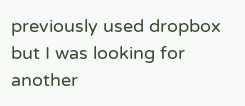previously used dropbox but I was looking for another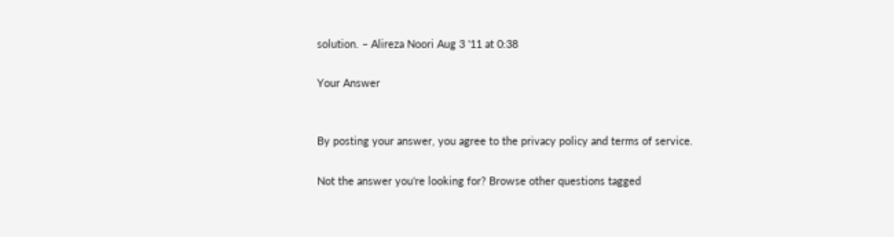solution. – Alireza Noori Aug 3 '11 at 0:38

Your Answer


By posting your answer, you agree to the privacy policy and terms of service.

Not the answer you're looking for? Browse other questions tagged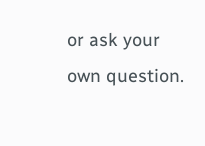or ask your own question.